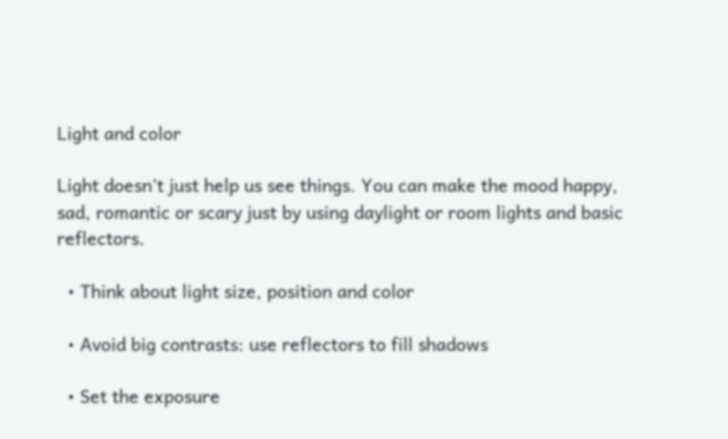Light and color

Light doesn’t just help us see things. You can make the mood happy, sad, romantic or scary just by using daylight or room lights and basic reflectors.

  • Think about light size, position and color

  • Avoid big contrasts: use reflectors to fill shadows

  • Set the exposure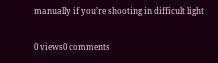manually if you’re shooting in difficult light

0 views0 comments